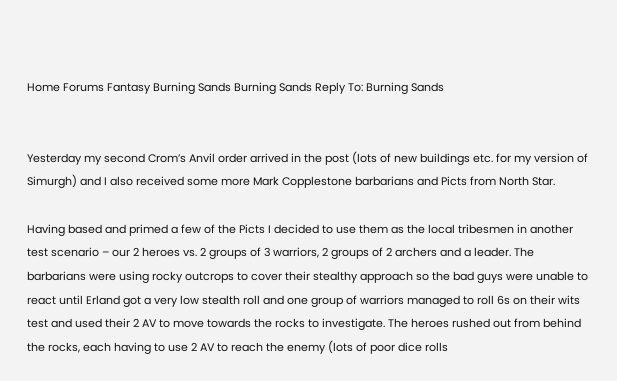Home Forums Fantasy Burning Sands Burning Sands Reply To: Burning Sands


Yesterday my second Crom’s Anvil order arrived in the post (lots of new buildings etc. for my version of Simurgh) and I also received some more Mark Copplestone barbarians and Picts from North Star.

Having based and primed a few of the Picts I decided to use them as the local tribesmen in another test scenario – our 2 heroes vs. 2 groups of 3 warriors, 2 groups of 2 archers and a leader. The barbarians were using rocky outcrops to cover their stealthy approach so the bad guys were unable to react until Erland got a very low stealth roll and one group of warriors managed to roll 6s on their wits test and used their 2 AV to move towards the rocks to investigate. The heroes rushed out from behind the rocks, each having to use 2 AV to reach the enemy (lots of poor dice rolls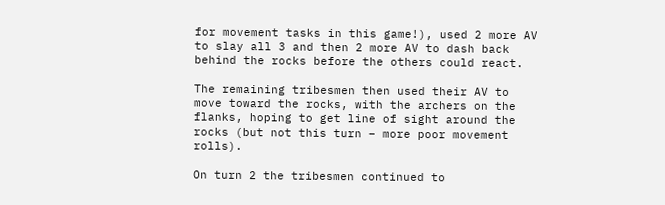for movement tasks in this game!), used 2 more AV to slay all 3 and then 2 more AV to dash back behind the rocks before the others could react.

The remaining tribesmen then used their AV to move toward the rocks, with the archers on the flanks, hoping to get line of sight around the rocks (but not this turn – more poor movement rolls).

On turn 2 the tribesmen continued to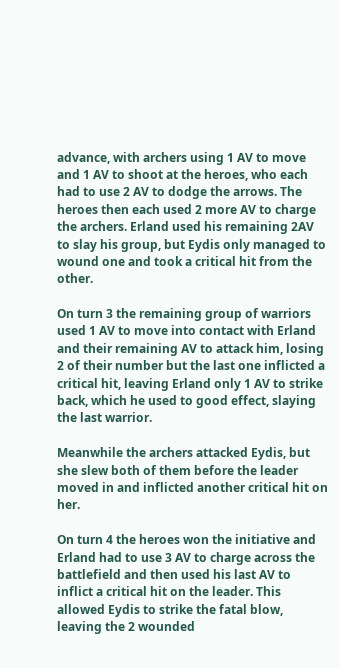advance, with archers using 1 AV to move and 1 AV to shoot at the heroes, who each had to use 2 AV to dodge the arrows. The heroes then each used 2 more AV to charge the archers. Erland used his remaining 2AV to slay his group, but Eydis only managed to wound one and took a critical hit from the other.

On turn 3 the remaining group of warriors used 1 AV to move into contact with Erland and their remaining AV to attack him, losing 2 of their number but the last one inflicted a critical hit, leaving Erland only 1 AV to strike back, which he used to good effect, slaying the last warrior.

Meanwhile the archers attacked Eydis, but she slew both of them before the leader moved in and inflicted another critical hit on her.

On turn 4 the heroes won the initiative and Erland had to use 3 AV to charge across the battlefield and then used his last AV to inflict a critical hit on the leader. This allowed Eydis to strike the fatal blow, leaving the 2 wounded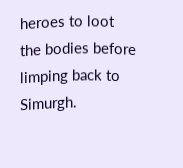heroes to loot the bodies before limping back to Simurgh.